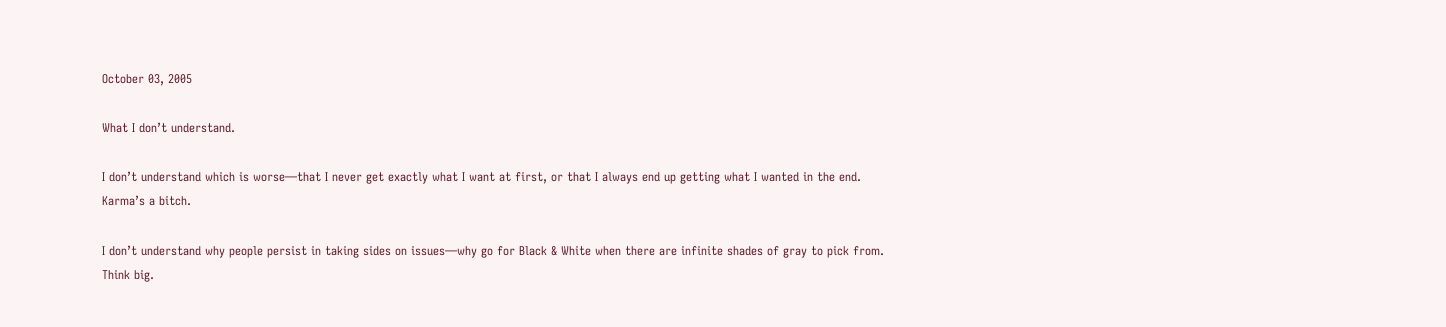October 03, 2005

What I don’t understand.

I don’t understand which is worse—that I never get exactly what I want at first, or that I always end up getting what I wanted in the end. Karma’s a bitch.

I don’t understand why people persist in taking sides on issues—why go for Black & White when there are infinite shades of gray to pick from. Think big.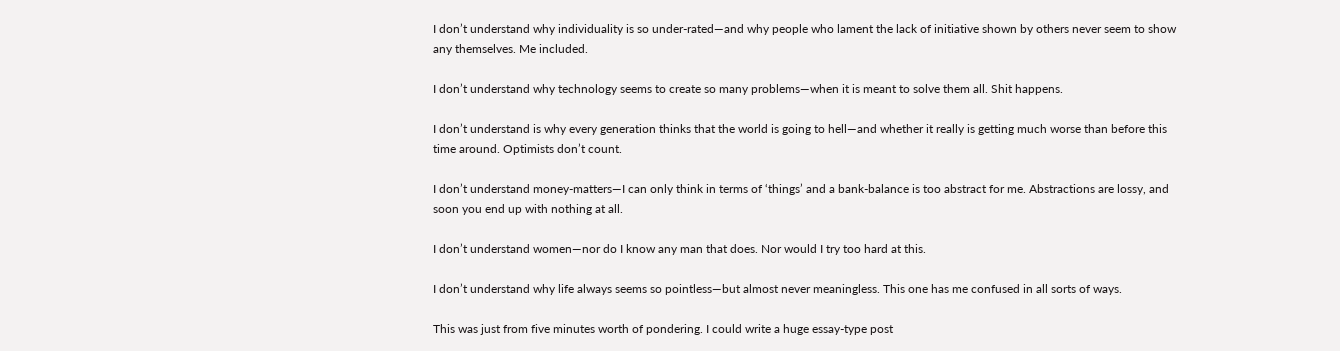I don’t understand why individuality is so under-rated—and why people who lament the lack of initiative shown by others never seem to show any themselves. Me included.

I don’t understand why technology seems to create so many problems—when it is meant to solve them all. Shit happens.

I don’t understand is why every generation thinks that the world is going to hell—and whether it really is getting much worse than before this time around. Optimists don’t count.

I don’t understand money-matters—I can only think in terms of ‘things’ and a bank-balance is too abstract for me. Abstractions are lossy, and soon you end up with nothing at all.

I don’t understand women—nor do I know any man that does. Nor would I try too hard at this.

I don’t understand why life always seems so pointless—but almost never meaningless. This one has me confused in all sorts of ways.

This was just from five minutes worth of pondering. I could write a huge essay-type post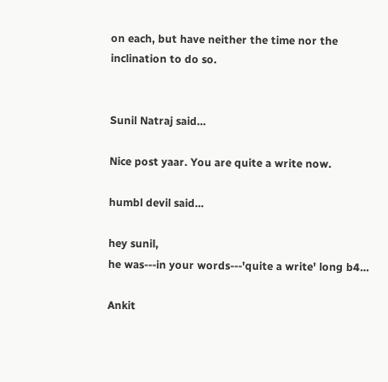on each, but have neither the time nor the inclination to do so.


Sunil Natraj said...

Nice post yaar. You are quite a write now.

humbl devil said...

hey sunil,
he was---in your words---'quite a write' long b4...

Ankit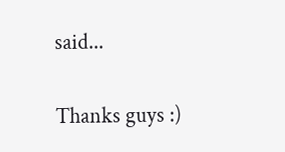said...

Thanks guys :)